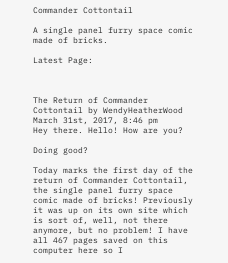Commander Cottontail

A single panel furry space comic made of bricks.

Latest Page:



The Return of Commander Cottontail by WendyHeatherWood
March 31st, 2017, 8:46 pm
Hey there. Hello! How are you?

Doing good?

Today marks the first day of the return of Commander Cottontail, the single panel furry space comic made of bricks! Previously it was up on its own site which is sort of, well, not there anymore, but no problem! I have all 467 pages saved on this computer here so I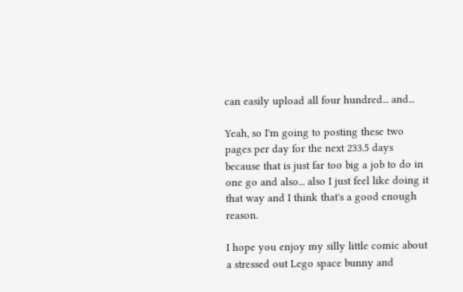can easily upload all four hundred... and...

Yeah, so I'm going to posting these two pages per day for the next 233.5 days because that is just far too big a job to do in one go and also... also I just feel like doing it that way and I think that's a good enough reason.

I hope you enjoy my silly little comic about a stressed out Lego space bunny and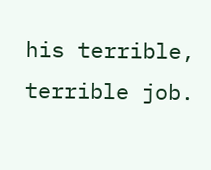his terrible, terrible job.